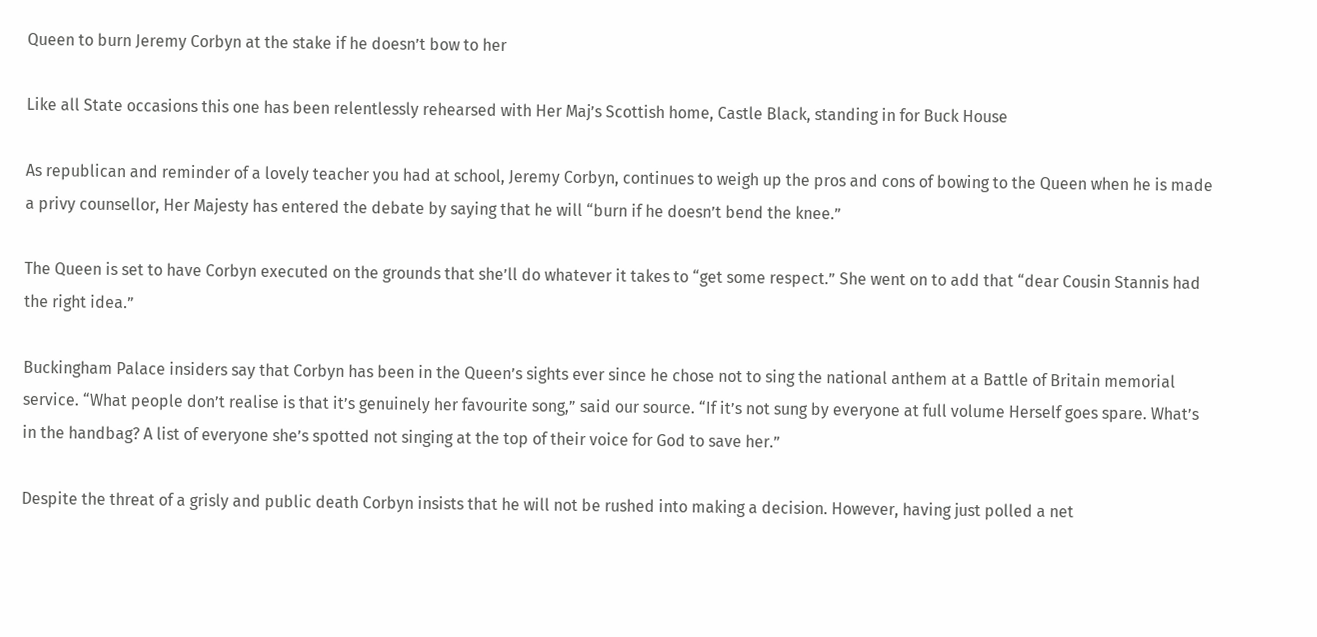Queen to burn Jeremy Corbyn at the stake if he doesn’t bow to her

Like all State occasions this one has been relentlessly rehearsed with Her Maj’s Scottish home, Castle Black, standing in for Buck House

As republican and reminder of a lovely teacher you had at school, Jeremy Corbyn, continues to weigh up the pros and cons of bowing to the Queen when he is made a privy counsellor, Her Majesty has entered the debate by saying that he will “burn if he doesn’t bend the knee.”

The Queen is set to have Corbyn executed on the grounds that she’ll do whatever it takes to “get some respect.” She went on to add that “dear Cousin Stannis had the right idea.”

Buckingham Palace insiders say that Corbyn has been in the Queen’s sights ever since he chose not to sing the national anthem at a Battle of Britain memorial service. “What people don’t realise is that it’s genuinely her favourite song,” said our source. “If it’s not sung by everyone at full volume Herself goes spare. What’s in the handbag? A list of everyone she’s spotted not singing at the top of their voice for God to save her.”

Despite the threat of a grisly and public death Corbyn insists that he will not be rushed into making a decision. However, having just polled a net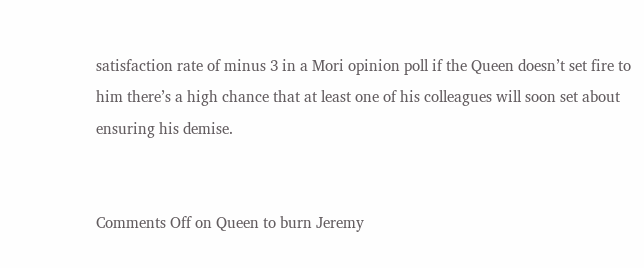satisfaction rate of minus 3 in a Mori opinion poll if the Queen doesn’t set fire to him there’s a high chance that at least one of his colleagues will soon set about ensuring his demise.


Comments Off on Queen to burn Jeremy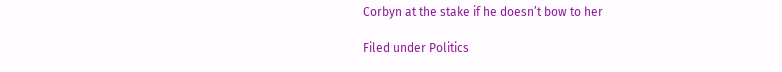Corbyn at the stake if he doesn’t bow to her

Filed under Politics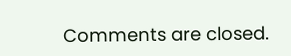Comments are closed.